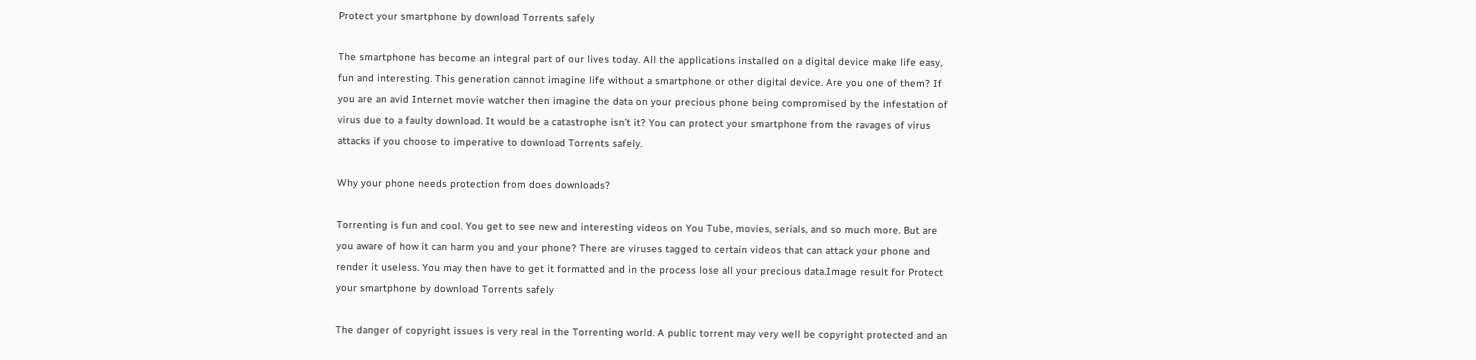Protect your smartphone by download Torrents safely

The smartphone has become an integral part of our lives today. All the applications installed on a digital device make life easy, fun and interesting. This generation cannot imagine life without a smartphone or other digital device. Are you one of them? If you are an avid Internet movie watcher then imagine the data on your precious phone being compromised by the infestation of virus due to a faulty download. It would be a catastrophe isn’t it? You can protect your smartphone from the ravages of virus attacks if you choose to imperative to download Torrents safely.

Why your phone needs protection from does downloads?

Torrenting is fun and cool. You get to see new and interesting videos on You Tube, movies, serials, and so much more. But are you aware of how it can harm you and your phone? There are viruses tagged to certain videos that can attack your phone and render it useless. You may then have to get it formatted and in the process lose all your precious data.Image result for Protect your smartphone by download Torrents safely

The danger of copyright issues is very real in the Torrenting world. A public torrent may very well be copyright protected and an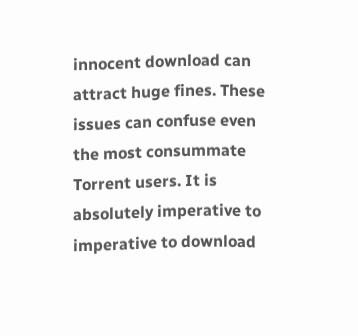innocent download can attract huge fines. These issues can confuse even the most consummate Torrent users. It is absolutely imperative to imperative to download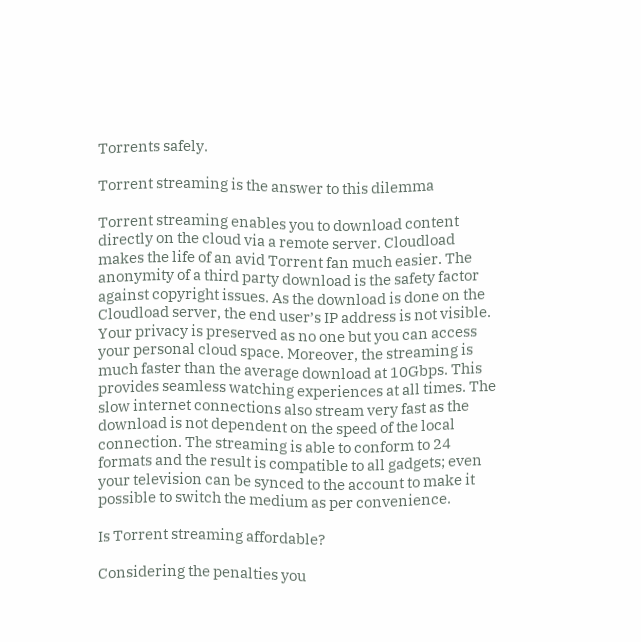Torrents safely.

Torrent streaming is the answer to this dilemma

Torrent streaming enables you to download content directly on the cloud via a remote server. Cloudload makes the life of an avid Torrent fan much easier. The anonymity of a third party download is the safety factor against copyright issues. As the download is done on the Cloudload server, the end user’s IP address is not visible. Your privacy is preserved as no one but you can access your personal cloud space. Moreover, the streaming is much faster than the average download at 10Gbps. This provides seamless watching experiences at all times. The slow internet connections also stream very fast as the download is not dependent on the speed of the local connection. The streaming is able to conform to 24 formats and the result is compatible to all gadgets; even your television can be synced to the account to make it possible to switch the medium as per convenience.

Is Torrent streaming affordable?

Considering the penalties you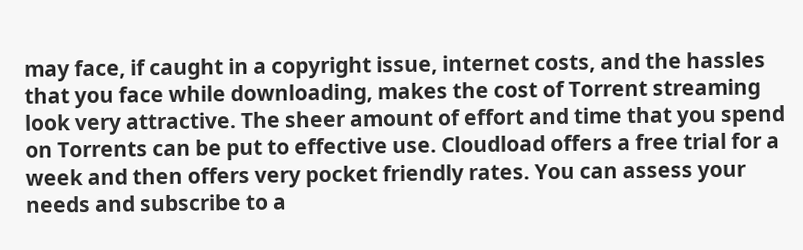may face, if caught in a copyright issue, internet costs, and the hassles that you face while downloading, makes the cost of Torrent streaming look very attractive. The sheer amount of effort and time that you spend on Torrents can be put to effective use. Cloudload offers a free trial for a week and then offers very pocket friendly rates. You can assess your needs and subscribe to a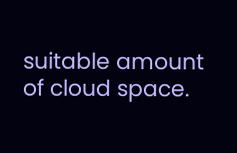suitable amount of cloud space.